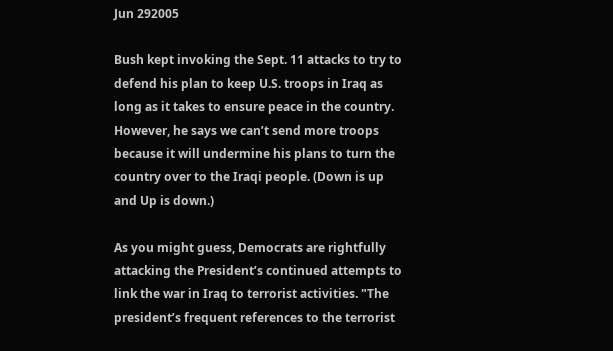Jun 292005

Bush kept invoking the Sept. 11 attacks to try to defend his plan to keep U.S. troops in Iraq as long as it takes to ensure peace in the country. However, he says we can’t send more troops because it will undermine his plans to turn the country over to the Iraqi people. (Down is up and Up is down.)

As you might guess, Democrats are rightfully attacking the President’s continued attempts to link the war in Iraq to terrorist activities. "The president’s frequent references to the terrorist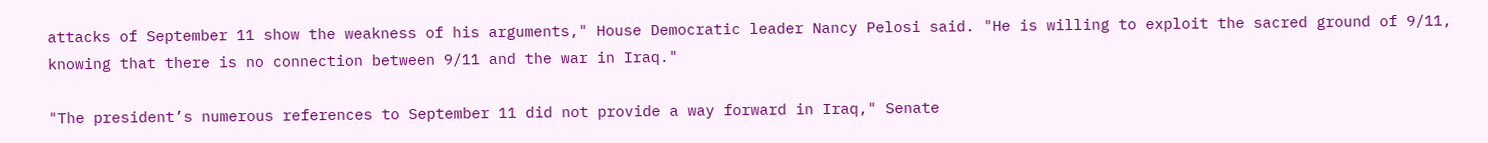attacks of September 11 show the weakness of his arguments," House Democratic leader Nancy Pelosi said. "He is willing to exploit the sacred ground of 9/11, knowing that there is no connection between 9/11 and the war in Iraq."

"The president’s numerous references to September 11 did not provide a way forward in Iraq," Senate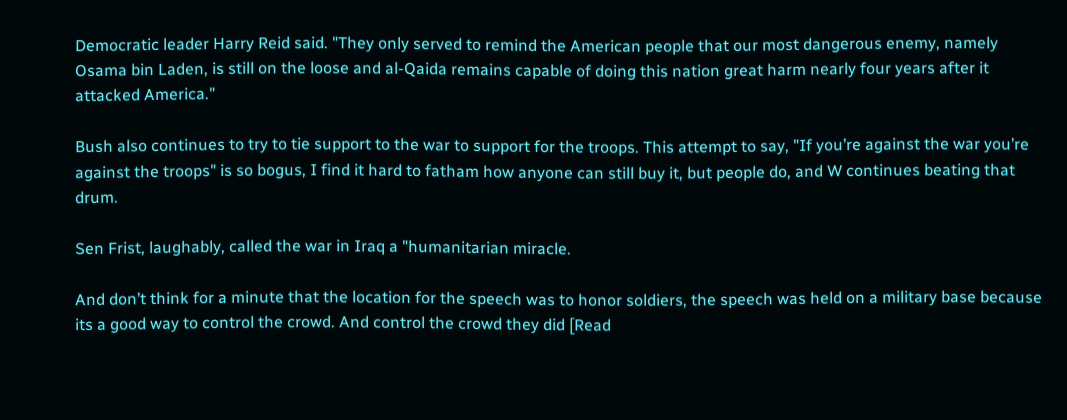Democratic leader Harry Reid said. "They only served to remind the American people that our most dangerous enemy, namely  Osama bin Laden, is still on the loose and al-Qaida remains capable of doing this nation great harm nearly four years after it attacked America."

Bush also continues to try to tie support to the war to support for the troops. This attempt to say, "If you’re against the war you’re against the troops" is so bogus, I find it hard to fatham how anyone can still buy it, but people do, and W continues beating that drum.

Sen Frist, laughably, called the war in Iraq a "humanitarian miracle.

And don’t think for a minute that the location for the speech was to honor soldiers, the speech was held on a military base because its a good way to control the crowd. And control the crowd they did [Read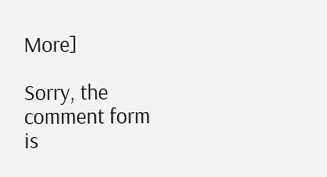More]

Sorry, the comment form is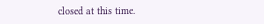closed at this time.